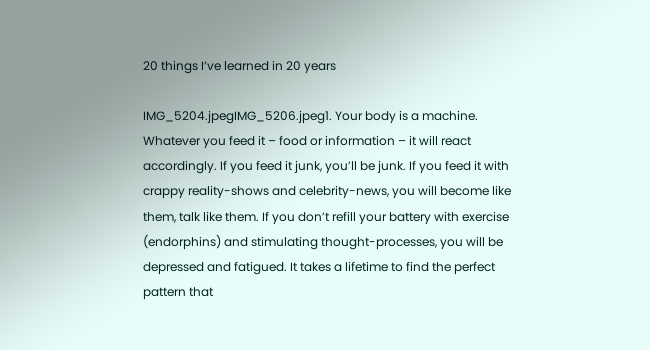20 things I’ve learned in 20 years

IMG_5204.jpegIMG_5206.jpeg1. Your body is a machine. Whatever you feed it – food or information – it will react accordingly. If you feed it junk, you’ll be junk. If you feed it with crappy reality-shows and celebrity-news, you will become like them, talk like them. If you don’t refill your battery with exercise (endorphins) and stimulating thought-processes, you will be depressed and fatigued. It takes a lifetime to find the perfect pattern that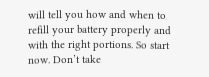will tell you how and when to refill your battery properly and with the right portions. So start now. Don’t take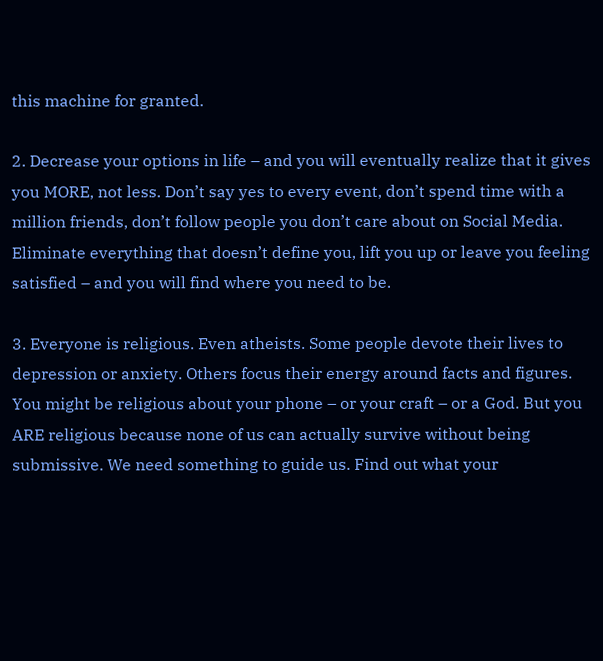this machine for granted.

2. Decrease your options in life – and you will eventually realize that it gives you MORE, not less. Don’t say yes to every event, don’t spend time with a million friends, don’t follow people you don’t care about on Social Media. Eliminate everything that doesn’t define you, lift you up or leave you feeling satisfied – and you will find where you need to be.

3. Everyone is religious. Even atheists. Some people devote their lives to depression or anxiety. Others focus their energy around facts and figures. You might be religious about your phone – or your craft – or a God. But you ARE religious because none of us can actually survive without being submissive. We need something to guide us. Find out what your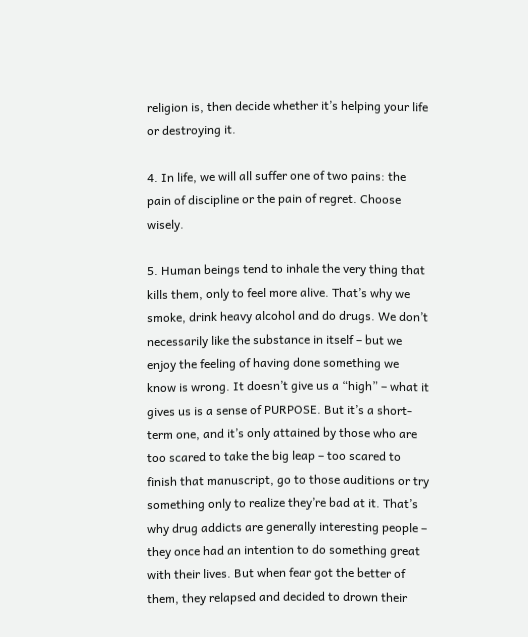religion is, then decide whether it’s helping your life or destroying it.

4. In life, we will all suffer one of two pains: the pain of discipline or the pain of regret. Choose wisely.

5. Human beings tend to inhale the very thing that kills them, only to feel more alive. That’s why we smoke, drink heavy alcohol and do drugs. We don’t necessarily like the substance in itself – but we enjoy the feeling of having done something we know is wrong. It doesn’t give us a “high” – what it gives us is a sense of PURPOSE. But it’s a short-term one, and it’s only attained by those who are too scared to take the big leap – too scared to finish that manuscript, go to those auditions or try something only to realize they’re bad at it. That’s why drug addicts are generally interesting people – they once had an intention to do something great with their lives. But when fear got the better of them, they relapsed and decided to drown their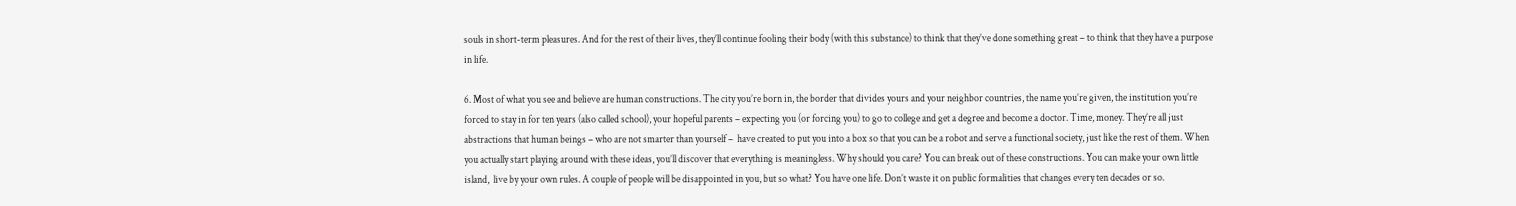souls in short-term pleasures. And for the rest of their lives, they’ll continue fooling their body (with this substance) to think that they’ve done something great – to think that they have a purpose in life.

6. Most of what you see and believe are human constructions. The city you’re born in, the border that divides yours and your neighbor countries, the name you’re given, the institution you’re forced to stay in for ten years (also called school), your hopeful parents – expecting you (or forcing you) to go to college and get a degree and become a doctor. Time, money. They’re all just abstractions that human beings – who are not smarter than yourself –  have created to put you into a box so that you can be a robot and serve a functional society, just like the rest of them. When you actually start playing around with these ideas, you’ll discover that everything is meaningless. Why should you care? You can break out of these constructions. You can make your own little island,  live by your own rules. A couple of people will be disappointed in you, but so what? You have one life. Don’t waste it on public formalities that changes every ten decades or so.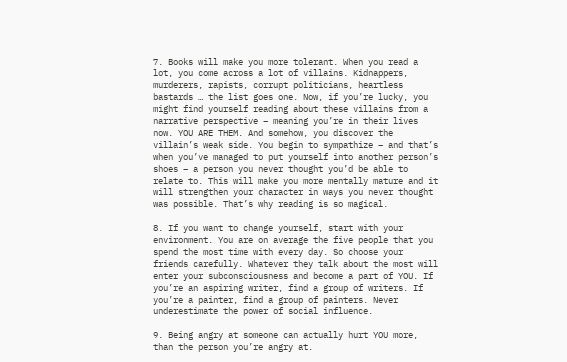7. Books will make you more tolerant. When you read a lot, you come across a lot of villains. Kidnappers, murderers, rapists, corrupt politicians, heartless bastards … the list goes one. Now, if you’re lucky, you might find yourself reading about these villains from a narrative perspective – meaning you’re in their lives now. YOU ARE THEM. And somehow, you discover the villain’s weak side. You begin to sympathize – and that’s when you’ve managed to put yourself into another person’s shoes – a person you never thought you’d be able to relate to. This will make you more mentally mature and it will strengthen your character in ways you never thought was possible. That’s why reading is so magical.

8. If you want to change yourself, start with your environment. You are on average the five people that you spend the most time with every day. So choose your friends carefully. Whatever they talk about the most will enter your subconsciousness and become a part of YOU. If you’re an aspiring writer, find a group of writers. If you’re a painter, find a group of painters. Never underestimate the power of social influence.

9. Being angry at someone can actually hurt YOU more, than the person you’re angry at.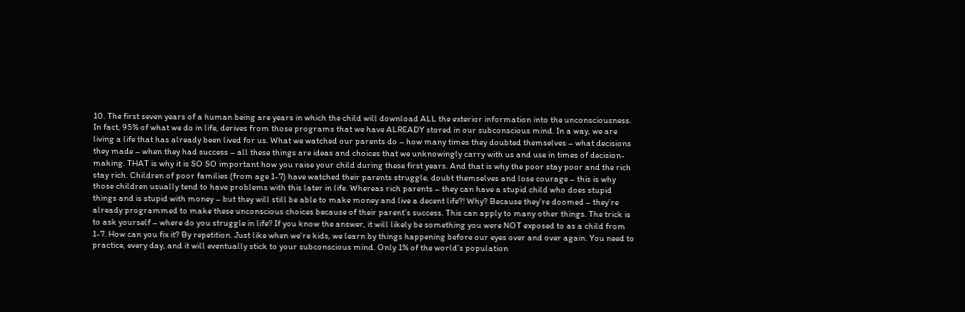10. The first seven years of a human being are years in which the child will download ALL the exterior information into the unconsciousness. In fact, 95% of what we do in life, derives from those programs that we have ALREADY stored in our subconscious mind. In a way, we are living a life that has already been lived for us. What we watched our parents do – how many times they doubted themselves – what decisions they made – when they had success – all these things are ideas and choices that we unknowingly carry with us and use in times of decision-making. THAT is why it is SO SO important how you raise your child during these first years. And that is why the poor stay poor and the rich stay rich. Children of poor families (from age 1-7) have watched their parents struggle, doubt themselves and lose courage – this is why those children usually tend to have problems with this later in life. Whereas rich parents – they can have a stupid child who does stupid things and is stupid with money – but they will still be able to make money and live a decent life?! Why? Because they’re doomed – they’re already programmed to make these unconscious choices because of their parent’s success. This can apply to many other things. The trick is to ask yourself – where do you struggle in life? If you know the answer, it will likely be something you were NOT exposed to as a child from 1-7. How can you fix it? By repetition. Just like when we’re kids, we learn by things happening before our eyes over and over again. You need to practice, every day, and it will eventually stick to your subconscious mind. Only 1% of the world’s population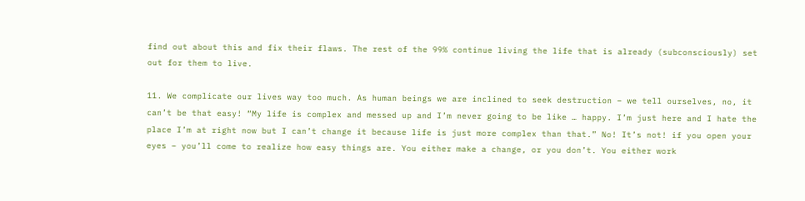find out about this and fix their flaws. The rest of the 99% continue living the life that is already (subconsciously) set out for them to live.

11. We complicate our lives way too much. As human beings we are inclined to seek destruction – we tell ourselves, no, it can’t be that easy! “My life is complex and messed up and I’m never going to be like … happy. I’m just here and I hate the place I’m at right now but I can’t change it because life is just more complex than that.” No! It’s not! if you open your eyes – you’ll come to realize how easy things are. You either make a change, or you don’t. You either work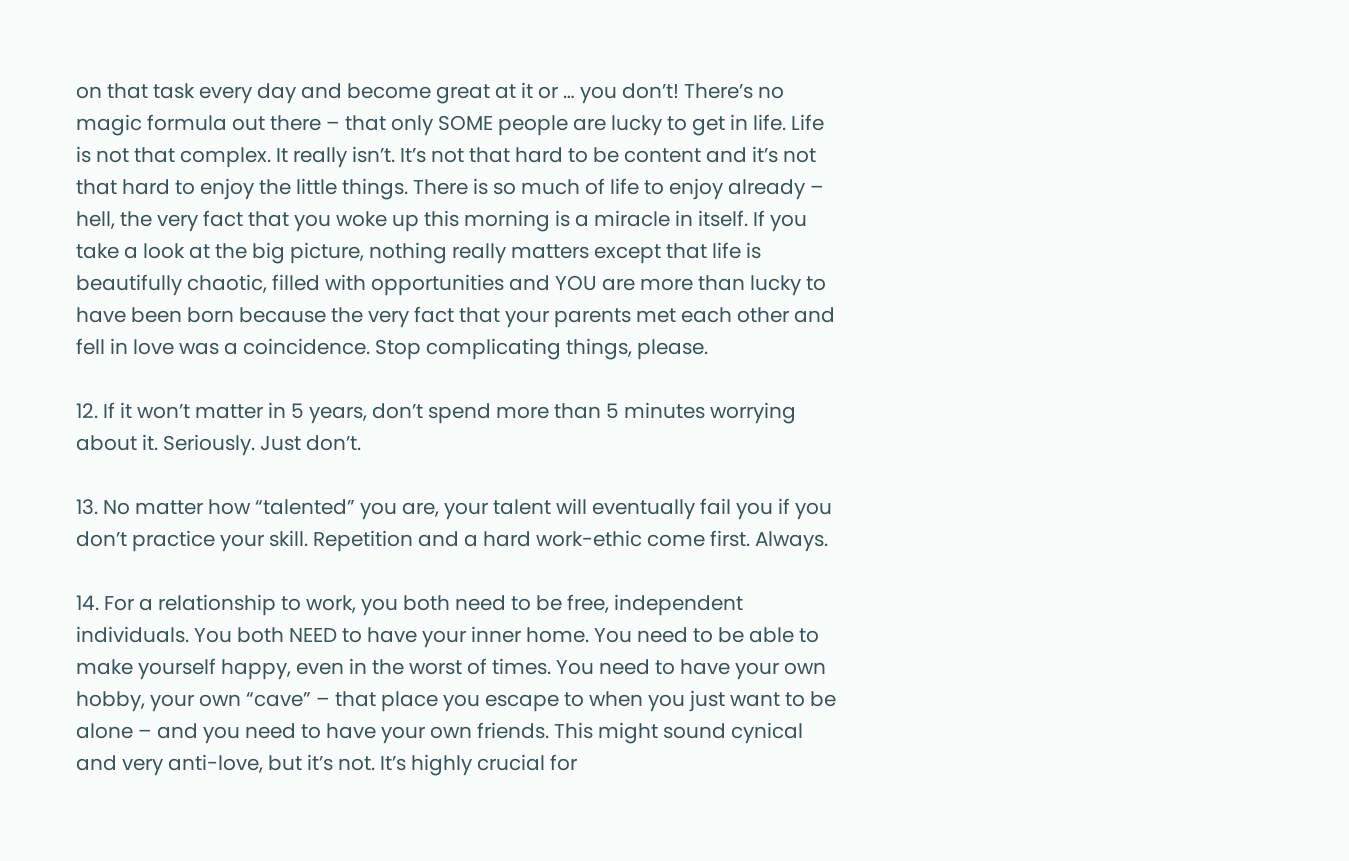on that task every day and become great at it or … you don’t! There’s no magic formula out there – that only SOME people are lucky to get in life. Life is not that complex. It really isn’t. It’s not that hard to be content and it’s not that hard to enjoy the little things. There is so much of life to enjoy already – hell, the very fact that you woke up this morning is a miracle in itself. If you take a look at the big picture, nothing really matters except that life is beautifully chaotic, filled with opportunities and YOU are more than lucky to have been born because the very fact that your parents met each other and fell in love was a coincidence. Stop complicating things, please.

12. If it won’t matter in 5 years, don’t spend more than 5 minutes worrying about it. Seriously. Just don’t.

13. No matter how “talented” you are, your talent will eventually fail you if you don’t practice your skill. Repetition and a hard work-ethic come first. Always.

14. For a relationship to work, you both need to be free, independent individuals. You both NEED to have your inner home. You need to be able to make yourself happy, even in the worst of times. You need to have your own hobby, your own “cave” – that place you escape to when you just want to be alone – and you need to have your own friends. This might sound cynical and very anti-love, but it’s not. It’s highly crucial for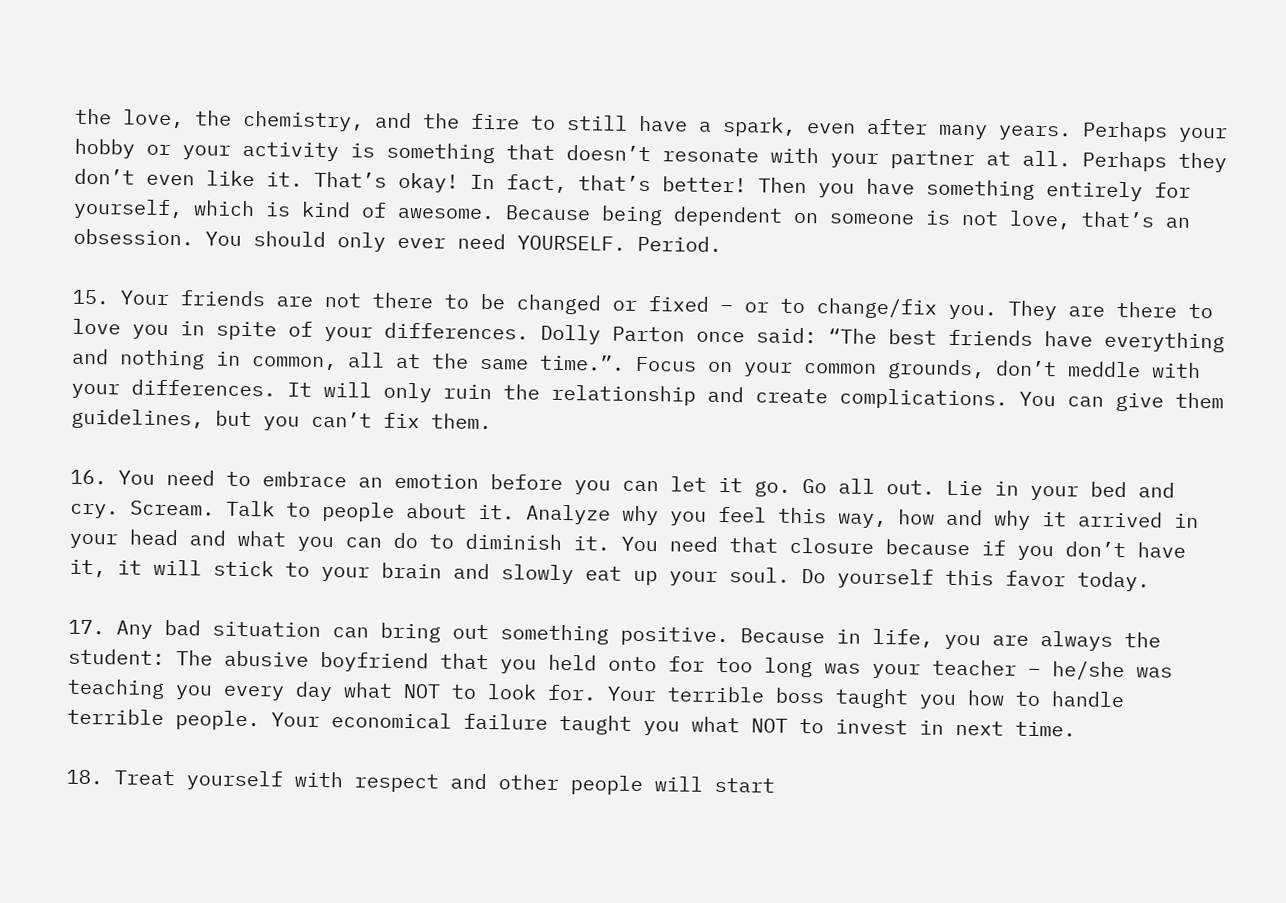the love, the chemistry, and the fire to still have a spark, even after many years. Perhaps your hobby or your activity is something that doesn’t resonate with your partner at all. Perhaps they don’t even like it. That’s okay! In fact, that’s better! Then you have something entirely for yourself, which is kind of awesome. Because being dependent on someone is not love, that’s an obsession. You should only ever need YOURSELF. Period.

15. Your friends are not there to be changed or fixed – or to change/fix you. They are there to love you in spite of your differences. Dolly Parton once said: “The best friends have everything and nothing in common, all at the same time.”. Focus on your common grounds, don’t meddle with your differences. It will only ruin the relationship and create complications. You can give them guidelines, but you can’t fix them.

16. You need to embrace an emotion before you can let it go. Go all out. Lie in your bed and cry. Scream. Talk to people about it. Analyze why you feel this way, how and why it arrived in your head and what you can do to diminish it. You need that closure because if you don’t have it, it will stick to your brain and slowly eat up your soul. Do yourself this favor today.

17. Any bad situation can bring out something positive. Because in life, you are always the student: The abusive boyfriend that you held onto for too long was your teacher – he/she was teaching you every day what NOT to look for. Your terrible boss taught you how to handle terrible people. Your economical failure taught you what NOT to invest in next time.

18. Treat yourself with respect and other people will start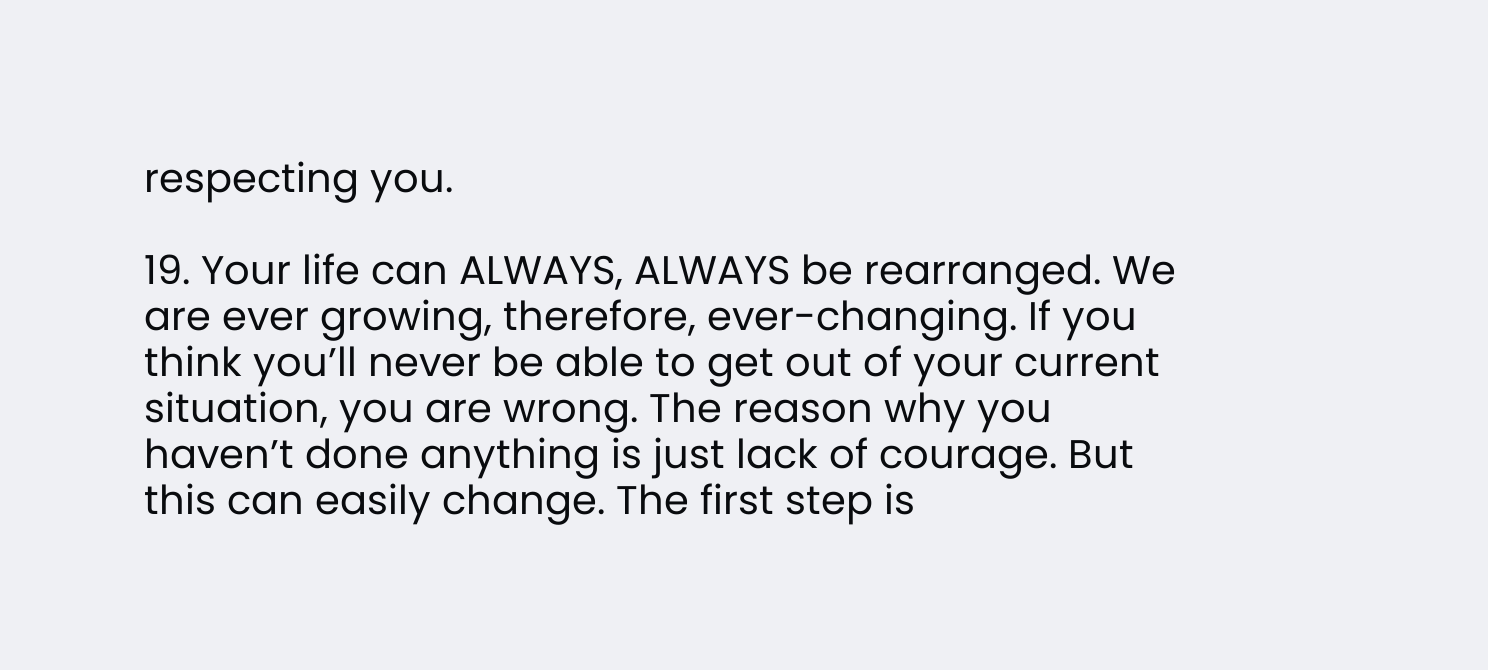respecting you.

19. Your life can ALWAYS, ALWAYS be rearranged. We are ever growing, therefore, ever-changing. If you think you’ll never be able to get out of your current situation, you are wrong. The reason why you haven’t done anything is just lack of courage. But this can easily change. The first step is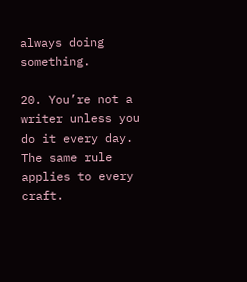always doing something.

20. You’re not a writer unless you do it every day. The same rule applies to every craft.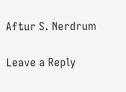Aftur S. Nerdrum

Leave a Reply